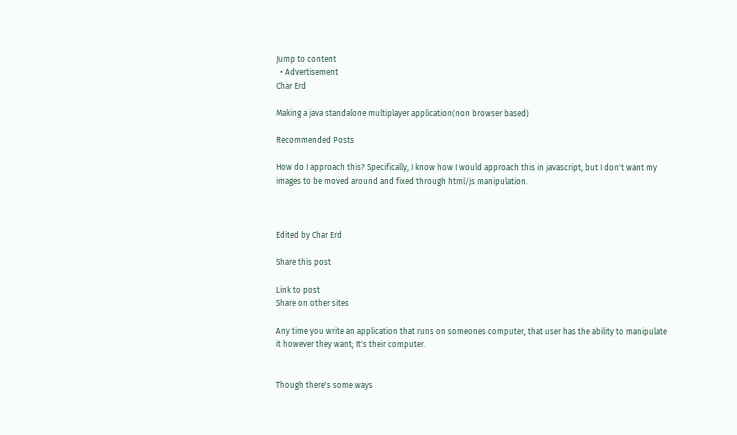Jump to content
  • Advertisement
Char Erd

Making a java standalone multiplayer application(non browser based)

Recommended Posts

How do I approach this? Specifically, I know how I would approach this in javascript, but I don't want my images to be moved around and fixed through html/js manipulation.



Edited by Char Erd

Share this post

Link to post
Share on other sites

Any time you write an application that runs on someones computer, that user has the ability to manipulate it however they want; It's their computer.


Though there's some ways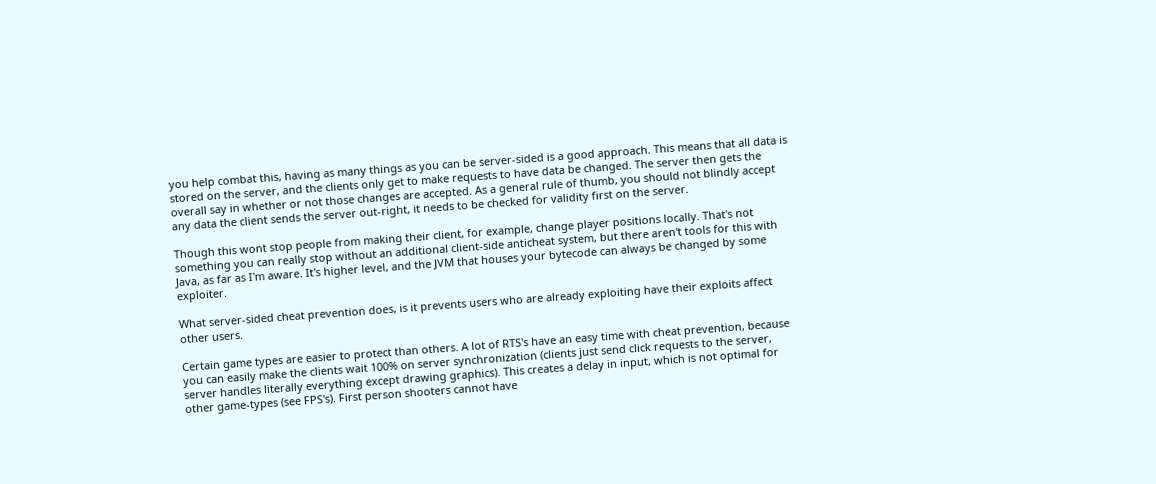you help combat this, having as many things as you can be server-sided is a good approach. This means that all data is stored on the server, and the clients only get to make requests to have data be changed. The server then gets the overall say in whether or not those changes are accepted. As a general rule of thumb, you should not blindly accept any data the client sends the server out-right, it needs to be checked for validity first on the server.

Though this wont stop people from making their client, for example, change player positions locally. That's not something you can really stop without an additional client-side anticheat system, but there aren't tools for this with Java, as far as I'm aware. It's higher level, and the JVM that houses your bytecode can always be changed by some exploiter.

What server-sided cheat prevention does, is it prevents users who are already exploiting have their exploits affect other users.

Certain game types are easier to protect than others. A lot of RTS's have an easy time with cheat prevention, because you can easily make the clients wait 100% on server synchronization (clients just send click requests to the server, server handles literally everything except drawing graphics). This creates a delay in input, which is not optimal for other game-types (see FPS's). First person shooters cannot have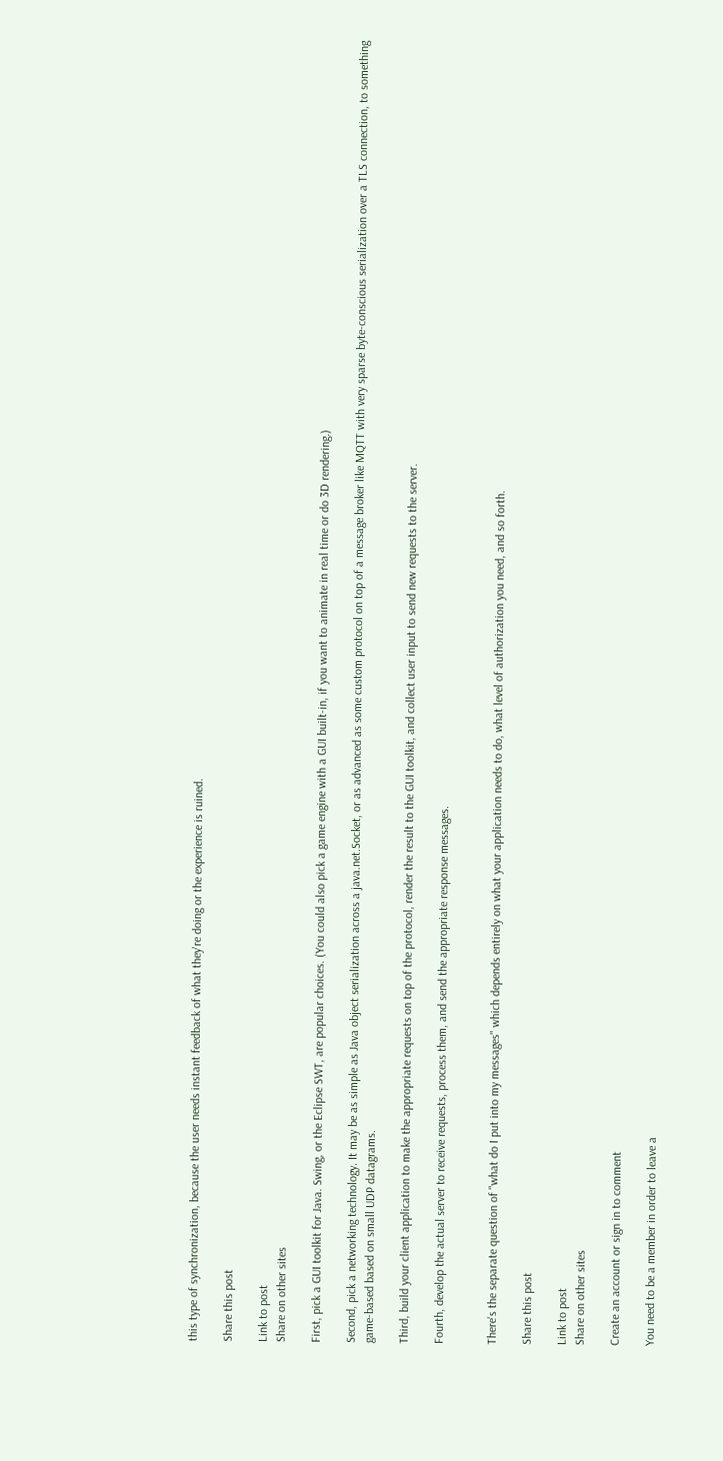this type of synchronization, because the user needs instant feedback of what they're doing or the experience is ruined.

Share this post

Link to post
Share on other sites

First, pick a GUI toolkit for Java. Swing, or the Eclipse SWT, are popular choices. (You could also pick a game engine with a GUI built-in, if you want to animate in real time or do 3D rendering.)

Second, pick a networking technology. It may be as simple as Java object serialization across a java.net.Socket, or as advanced as some custom protocol on top of a message broker like MQTT with very sparse byte-conscious serialization over a TLS connection, to something game-based based on small UDP datagrams.

Third, build your client application to make the appropriate requests on top of the protocol, render the result to the GUI toolkit, and collect user input to send new requests to the server.

Fourth, develop the actual server to receive requests, process them, and send the appropriate response messages.


There's the separate question of "what do I put into my messages" which depends entirely on what your application needs to do, what level of authorization you need, and so forth.

Share this post

Link to post
Share on other sites

Create an account or sign in to comment

You need to be a member in order to leave a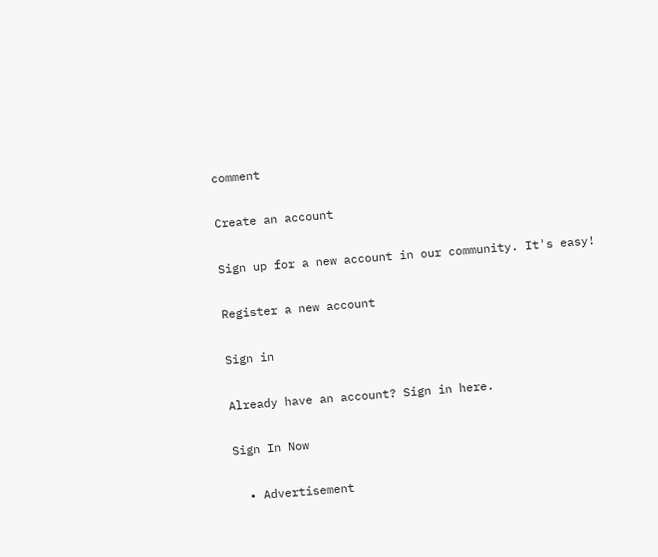comment

Create an account

Sign up for a new account in our community. It's easy!

Register a new account

Sign in

Already have an account? Sign in here.

Sign In Now

  • Advertisement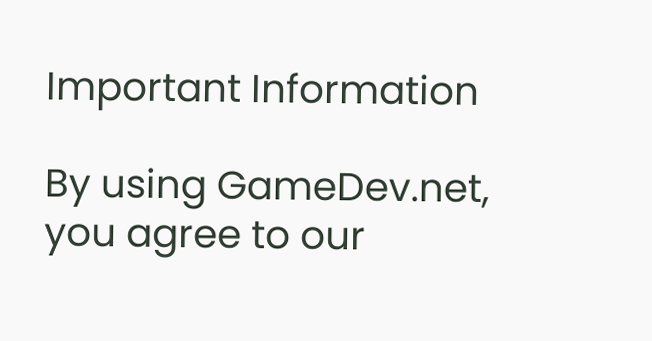Important Information

By using GameDev.net, you agree to our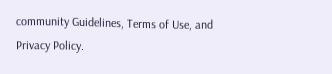community Guidelines, Terms of Use, and Privacy Policy.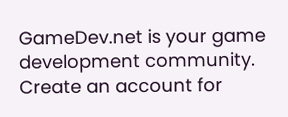GameDev.net is your game development community. Create an account for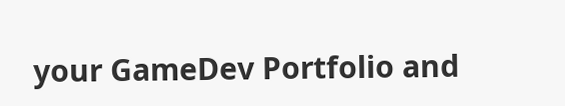your GameDev Portfolio and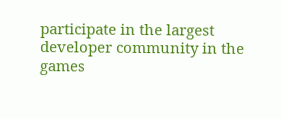participate in the largest developer community in the games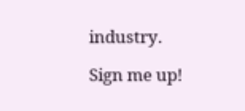industry.

Sign me up!